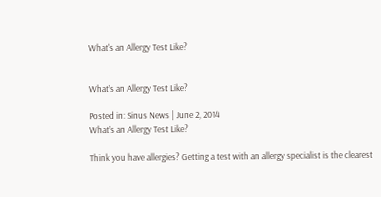What's an Allergy Test Like?


What’s an Allergy Test Like?

Posted in: Sinus News | June 2, 2014
What’s an Allergy Test Like?

Think you have allergies? Getting a test with an allergy specialist is the clearest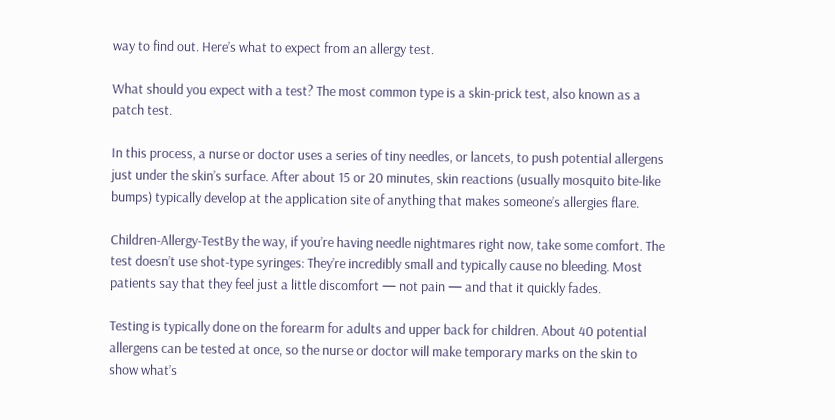way to find out. Here’s what to expect from an allergy test.

What should you expect with a test? The most common type is a skin-prick test, also known as a patch test.

In this process, a nurse or doctor uses a series of tiny needles, or lancets, to push potential allergens just under the skin’s surface. After about 15 or 20 minutes, skin reactions (usually mosquito bite-like bumps) typically develop at the application site of anything that makes someone’s allergies flare.

Children-Allergy-TestBy the way, if you’re having needle nightmares right now, take some comfort. The test doesn’t use shot-type syringes: They’re incredibly small and typically cause no bleeding. Most patients say that they feel just a little discomfort — not pain — and that it quickly fades.

Testing is typically done on the forearm for adults and upper back for children. About 40 potential allergens can be tested at once, so the nurse or doctor will make temporary marks on the skin to show what’s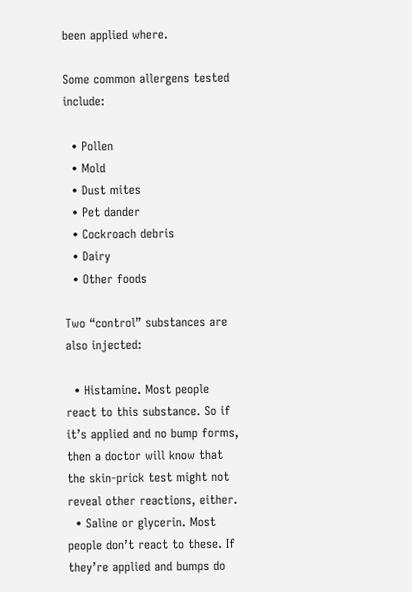been applied where.

Some common allergens tested include:

  • Pollen
  • Mold
  • Dust mites
  • Pet dander
  • Cockroach debris
  • Dairy
  • Other foods

Two “control” substances are also injected:

  • Histamine. Most people react to this substance. So if it’s applied and no bump forms, then a doctor will know that the skin-prick test might not reveal other reactions, either.
  • Saline or glycerin. Most people don’t react to these. If they’re applied and bumps do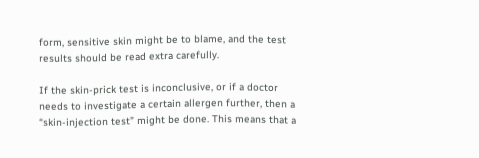form, sensitive skin might be to blame, and the test results should be read extra carefully.

If the skin-prick test is inconclusive, or if a doctor needs to investigate a certain allergen further, then a “skin-injection test” might be done. This means that a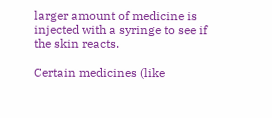larger amount of medicine is injected with a syringe to see if the skin reacts.

Certain medicines (like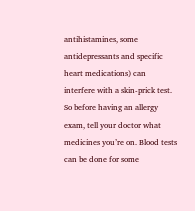antihistamines, some antidepressants and specific heart medications) can interfere with a skin-prick test. So before having an allergy exam, tell your doctor what medicines you’re on. Blood tests can be done for some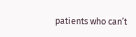patients who can’t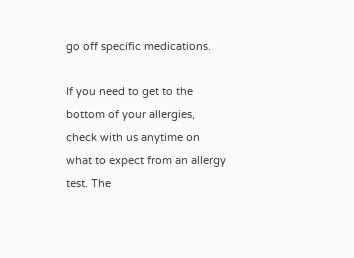go off specific medications.

If you need to get to the bottom of your allergies, check with us anytime on what to expect from an allergy test. The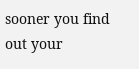sooner you find out your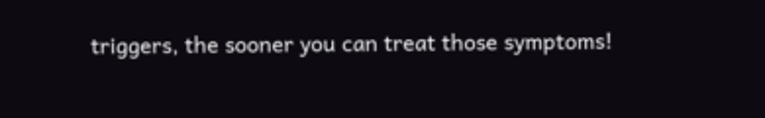triggers, the sooner you can treat those symptoms!